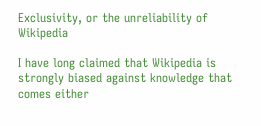Exclusivity, or the unreliability of Wikipedia

I have long claimed that Wikipedia is strongly biased against knowledge that comes either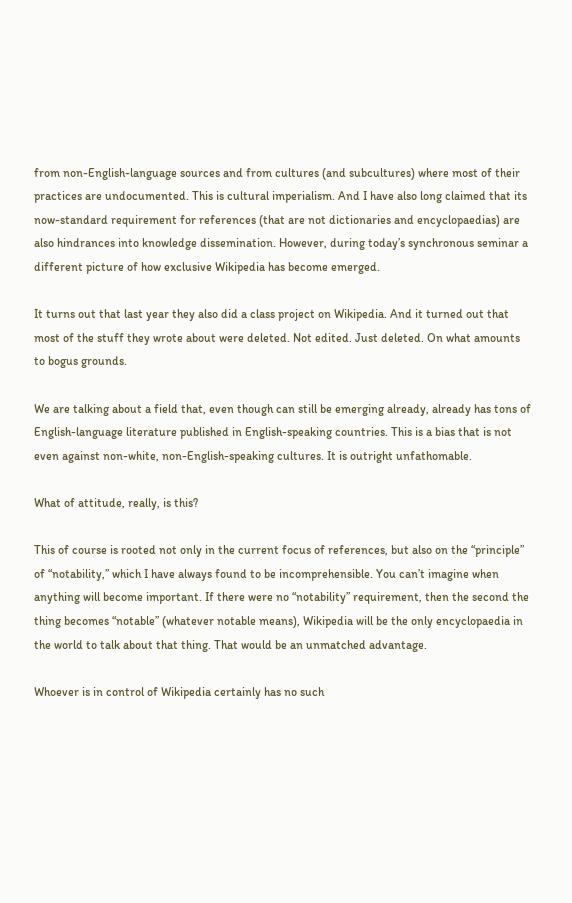from non-English-language sources and from cultures (and subcultures) where most of their practices are undocumented. This is cultural imperialism. And I have also long claimed that its now-standard requirement for references (that are not dictionaries and encyclopaedias) are also hindrances into knowledge dissemination. However, during today’s synchronous seminar a different picture of how exclusive Wikipedia has become emerged.

It turns out that last year they also did a class project on Wikipedia. And it turned out that most of the stuff they wrote about were deleted. Not edited. Just deleted. On what amounts to bogus grounds.

We are talking about a field that, even though can still be emerging already, already has tons of English-language literature published in English-speaking countries. This is a bias that is not even against non-white, non-English-speaking cultures. It is outright unfathomable.

What of attitude, really, is this?

This of course is rooted not only in the current focus of references, but also on the “principle” of “notability,” which I have always found to be incomprehensible. You can’t imagine when anything will become important. If there were no “notability” requirement, then the second the thing becomes “notable” (whatever notable means), Wikipedia will be the only encyclopaedia in the world to talk about that thing. That would be an unmatched advantage.

Whoever is in control of Wikipedia certainly has no such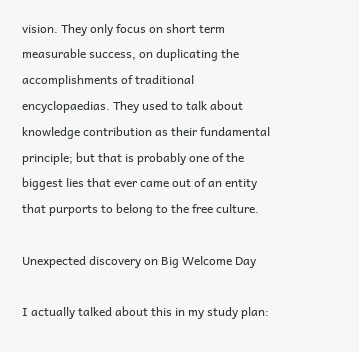vision. They only focus on short term measurable success, on duplicating the accomplishments of traditional encyclopaedias. They used to talk about knowledge contribution as their fundamental principle; but that is probably one of the biggest lies that ever came out of an entity that purports to belong to the free culture.

Unexpected discovery on Big Welcome Day

I actually talked about this in my study plan: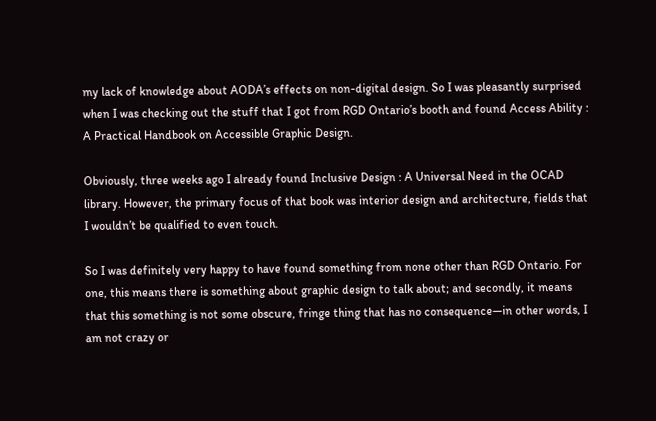my lack of knowledge about AODA’s effects on non-digital design. So I was pleasantly surprised when I was checking out the stuff that I got from RGD Ontario’s booth and found Access Ability : A Practical Handbook on Accessible Graphic Design.

Obviously, three weeks ago I already found Inclusive Design : A Universal Need in the OCAD library. However, the primary focus of that book was interior design and architecture, fields that I wouldn’t be qualified to even touch.

So I was definitely very happy to have found something from none other than RGD Ontario. For one, this means there is something about graphic design to talk about; and secondly, it means that this something is not some obscure, fringe thing that has no consequence—in other words, I am not crazy or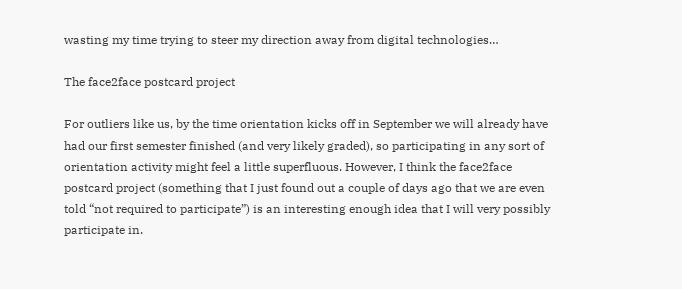wasting my time trying to steer my direction away from digital technologies…

The face2face postcard project

For outliers like us, by the time orientation kicks off in September we will already have had our first semester finished (and very likely graded), so participating in any sort of orientation activity might feel a little superfluous. However, I think the face2face postcard project (something that I just found out a couple of days ago that we are even told “not required to participate”) is an interesting enough idea that I will very possibly participate in.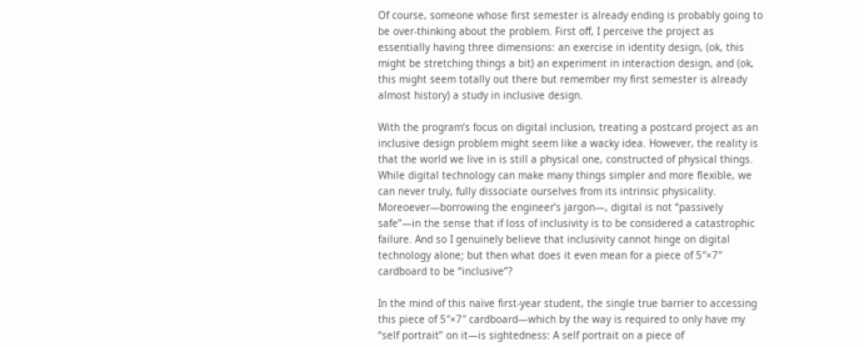Of course, someone whose first semester is already ending is probably going to be over-thinking about the problem. First off, I perceive the project as essentially having three dimensions: an exercise in identity design, (ok, this might be stretching things a bit) an experiment in interaction design, and (ok, this might seem totally out there but remember my first semester is already almost history) a study in inclusive design.

With the program’s focus on digital inclusion, treating a postcard project as an inclusive design problem might seem like a wacky idea. However, the reality is that the world we live in is still a physical one, constructed of physical things. While digital technology can make many things simpler and more flexible, we can never truly, fully dissociate ourselves from its intrinsic physicality. Moreoever—borrowing the engineer’s jargon—, digital is not “passively safe”—in the sense that if loss of inclusivity is to be considered a catastrophic failure. And so I genuinely believe that inclusivity cannot hinge on digital technology alone; but then what does it even mean for a piece of 5″×7″ cardboard to be “inclusive”?

In the mind of this naïve first-year student, the single true barrier to accessing this piece of 5″×7″ cardboard—which by the way is required to only have my “self portrait” on it—is sightedness: A self portrait on a piece of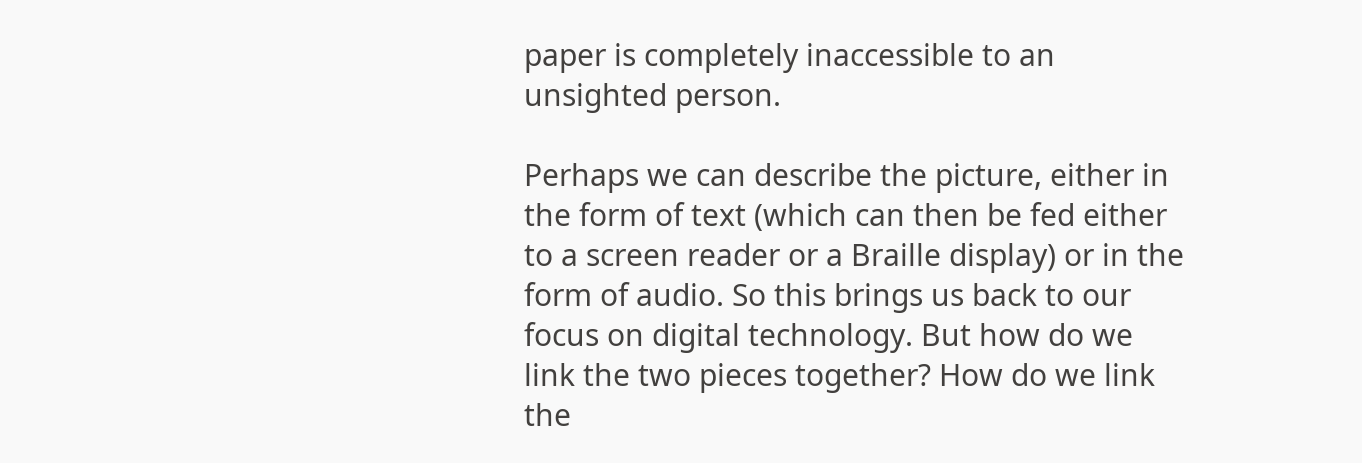paper is completely inaccessible to an unsighted person.

Perhaps we can describe the picture, either in the form of text (which can then be fed either to a screen reader or a Braille display) or in the form of audio. So this brings us back to our focus on digital technology. But how do we link the two pieces together? How do we link the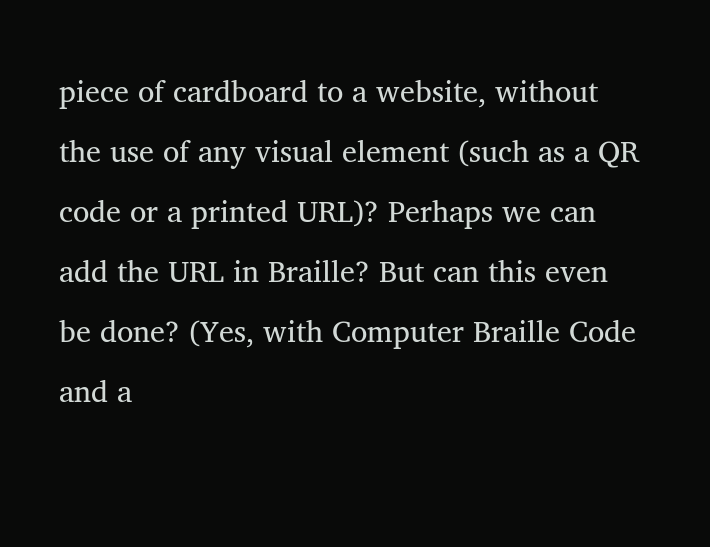piece of cardboard to a website, without the use of any visual element (such as a QR code or a printed URL)? Perhaps we can add the URL in Braille? But can this even be done? (Yes, with Computer Braille Code and a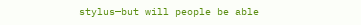stylus—but will people be able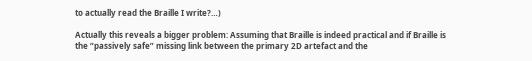to actually read the Braille I write?…)

Actually this reveals a bigger problem: Assuming that Braille is indeed practical and if Braille is the “passively safe” missing link between the primary 2D artefact and the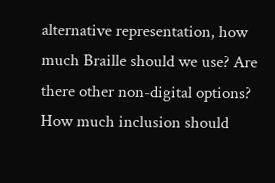alternative representation, how much Braille should we use? Are there other non-digital options? How much inclusion should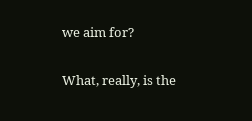we aim for?

What, really, is the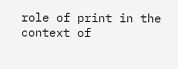role of print in the context of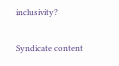inclusivity?

Syndicate content